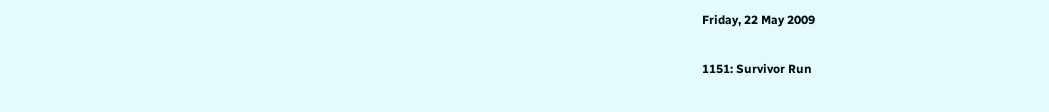Friday, 22 May 2009

1151: Survivor Run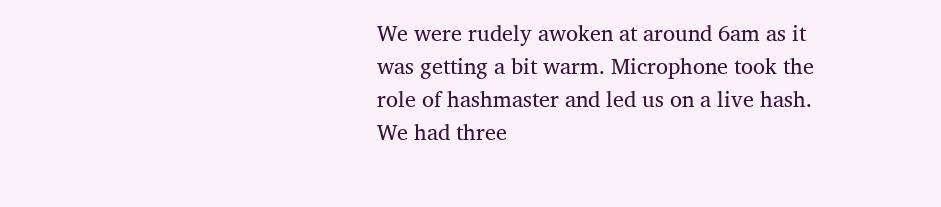We were rudely awoken at around 6am as it was getting a bit warm. Microphone took the role of hashmaster and led us on a live hash. We had three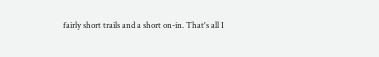fairly short trails and a short on-in. That's all I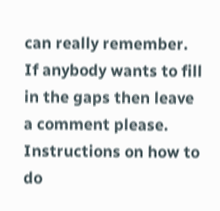can really remember. If anybody wants to fill in the gaps then leave a comment please. Instructions on how to do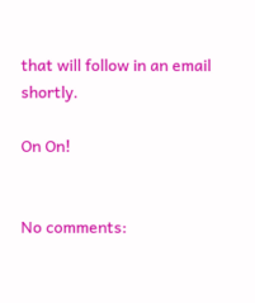that will follow in an email shortly.

On On!


No comments: